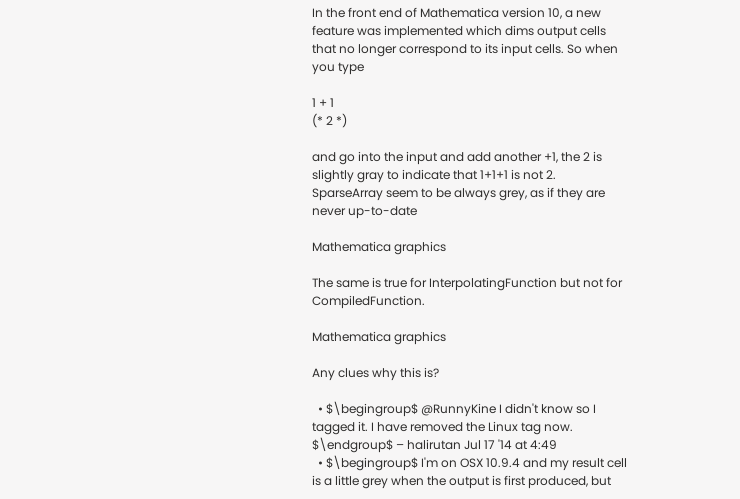In the front end of Mathematica version 10, a new feature was implemented which dims output cells that no longer correspond to its input cells. So when you type

1 + 1
(* 2 *)

and go into the input and add another +1, the 2 is slightly gray to indicate that 1+1+1 is not 2. SparseArray seem to be always grey, as if they are never up-to-date

Mathematica graphics

The same is true for InterpolatingFunction but not for CompiledFunction.

Mathematica graphics

Any clues why this is?

  • $\begingroup$ @RunnyKine I didn't know so I tagged it. I have removed the Linux tag now. $\endgroup$ – halirutan Jul 17 '14 at 4:49
  • $\begingroup$ I'm on OSX 10.9.4 and my result cell is a little grey when the output is first produced, but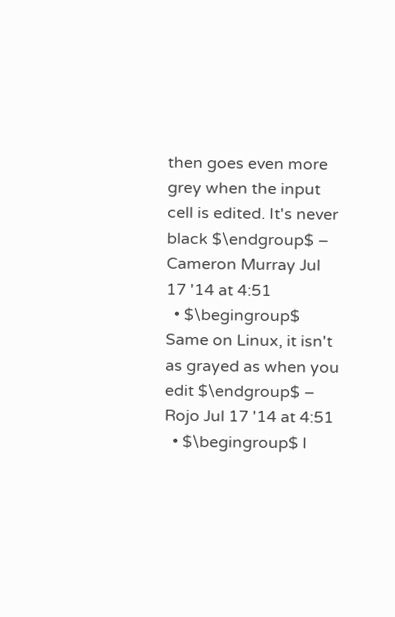then goes even more grey when the input cell is edited. It's never black $\endgroup$ – Cameron Murray Jul 17 '14 at 4:51
  • $\begingroup$ Same on Linux, it isn't as grayed as when you edit $\endgroup$ – Rojo Jul 17 '14 at 4:51
  • $\begingroup$ I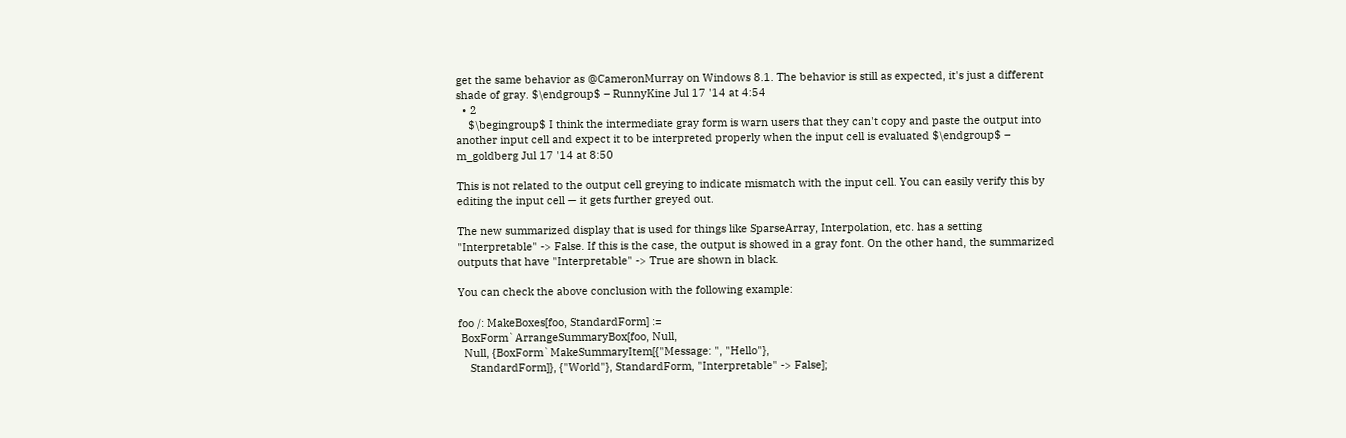get the same behavior as @CameronMurray on Windows 8.1. The behavior is still as expected, it's just a different shade of gray. $\endgroup$ – RunnyKine Jul 17 '14 at 4:54
  • 2
    $\begingroup$ I think the intermediate gray form is warn users that they can't copy and paste the output into another input cell and expect it to be interpreted properly when the input cell is evaluated $\endgroup$ – m_goldberg Jul 17 '14 at 8:50

This is not related to the output cell greying to indicate mismatch with the input cell. You can easily verify this by editing the input cell — it gets further greyed out.

The new summarized display that is used for things like SparseArray, Interpolation, etc. has a setting "Interpretable" -> False. If this is the case, the output is showed in a gray font. On the other hand, the summarized outputs that have "Interpretable" -> True are shown in black.

You can check the above conclusion with the following example:

foo /: MakeBoxes[foo, StandardForm] :=
 BoxForm`ArrangeSummaryBox[foo, Null,
  Null, {BoxForm`MakeSummaryItem[{"Message: ", "Hello"},
    StandardForm]}, {"World"}, StandardForm, "Interpretable" -> False];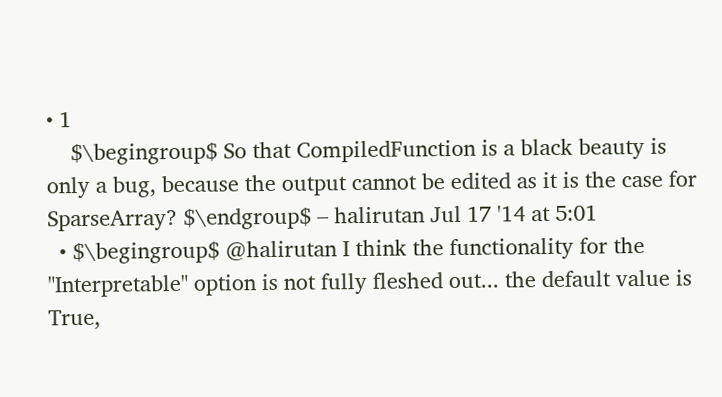• 1
    $\begingroup$ So that CompiledFunction is a black beauty is only a bug, because the output cannot be edited as it is the case for SparseArray? $\endgroup$ – halirutan Jul 17 '14 at 5:01
  • $\begingroup$ @halirutan I think the functionality for the "Interpretable" option is not fully fleshed out... the default value is True,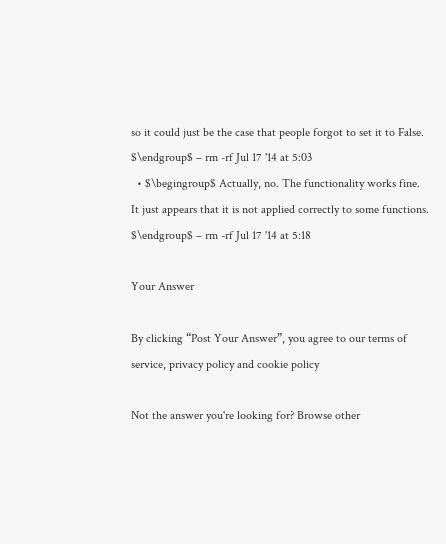so it could just be the case that people forgot to set it to False. $\endgroup$ – rm -rf Jul 17 '14 at 5:03
  • $\begingroup$ Actually, no. The functionality works fine. It just appears that it is not applied correctly to some functions. $\endgroup$ – rm -rf Jul 17 '14 at 5:18

Your Answer

By clicking “Post Your Answer”, you agree to our terms of service, privacy policy and cookie policy

Not the answer you're looking for? Browse other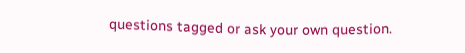questions tagged or ask your own question.